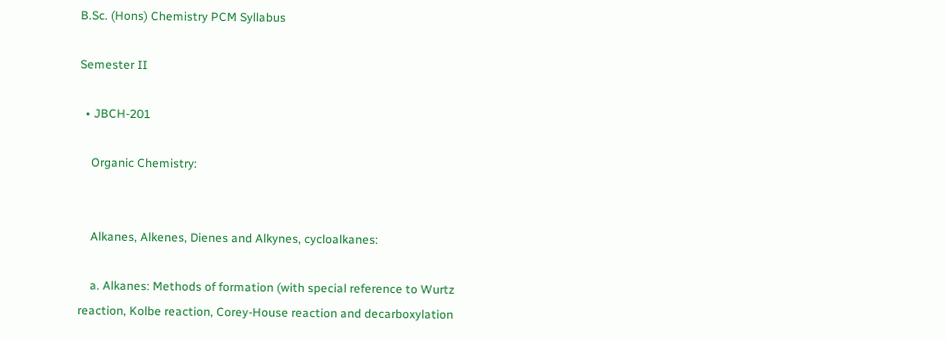B.Sc. (Hons) Chemistry PCM Syllabus

Semester II

  • JBCH-201

    Organic Chemistry:


    Alkanes, Alkenes, Dienes and Alkynes, cycloalkanes:

    a. Alkanes: Methods of formation (with special reference to Wurtz reaction, Kolbe reaction, Corey-House reaction and decarboxylation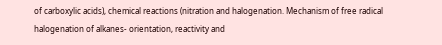of carboxylic acids), chemical reactions (nitration and halogenation. Mechanism of free radical halogenation of alkanes- orientation, reactivity and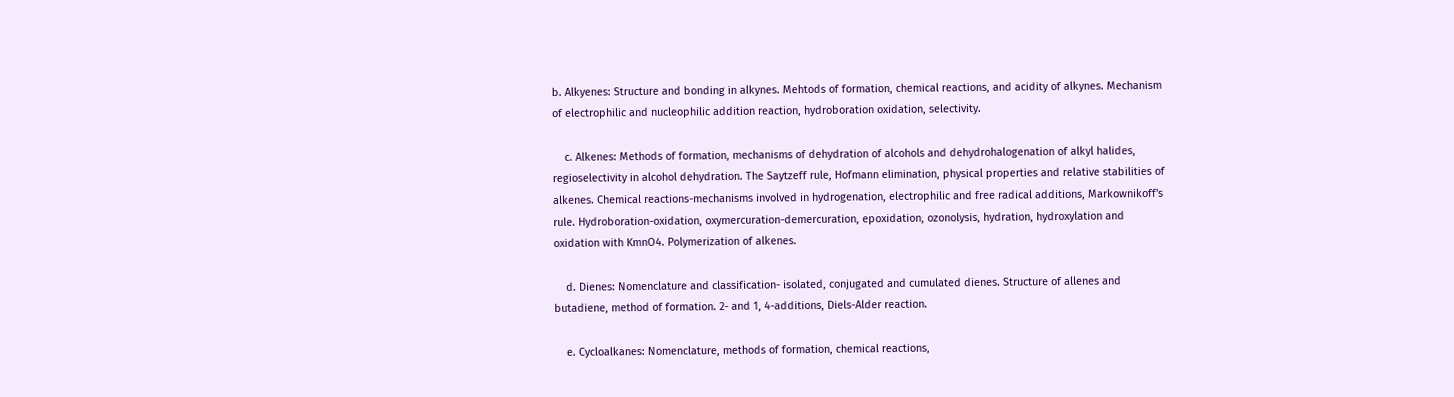b. Alkyenes: Structure and bonding in alkynes. Mehtods of formation, chemical reactions, and acidity of alkynes. Mechanism of electrophilic and nucleophilic addition reaction, hydroboration oxidation, selectivity.

    c. Alkenes: Methods of formation, mechanisms of dehydration of alcohols and dehydrohalogenation of alkyl halides, regioselectivity in alcohol dehydration. The Saytzeff rule, Hofmann elimination, physical properties and relative stabilities of alkenes. Chemical reactions-mechanisms involved in hydrogenation, electrophilic and free radical additions, Markownikoff's rule. Hydroboration-oxidation, oxymercuration-demercuration, epoxidation, ozonolysis, hydration, hydroxylation and oxidation with KmnO4. Polymerization of alkenes.

    d. Dienes: Nomenclature and classification- isolated, conjugated and cumulated dienes. Structure of allenes and butadiene, method of formation. 2- and 1, 4-additions, Diels-Alder reaction.

    e. Cycloalkanes: Nomenclature, methods of formation, chemical reactions,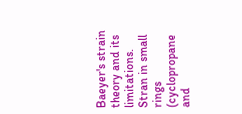Baeyer's strain theory and its limitations. Stran in small rings (cyclopropane and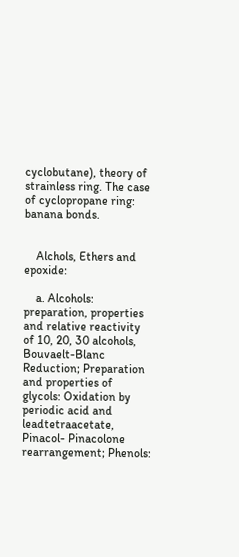cyclobutane), theory of strainless ring. The case of cyclopropane ring: banana bonds.


    Alchols, Ethers and epoxide:

    a. Alcohols: preparation, properties and relative reactivity of 10, 20, 30 alcohols, Bouvaelt-Blanc Reduction; Preparation and properties of glycols: Oxidation by periodic acid and leadtetraacetate, Pinacol- Pinacolone rearrangement; Phenols: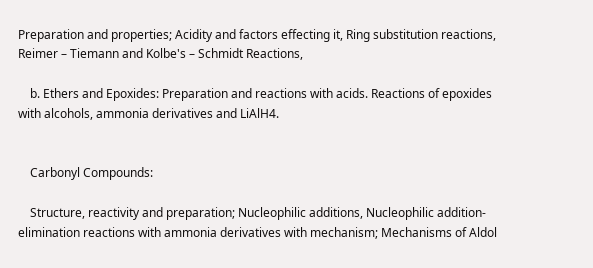Preparation and properties; Acidity and factors effecting it, Ring substitution reactions, Reimer – Tiemann and Kolbe's – Schmidt Reactions,

    b. Ethers and Epoxides: Preparation and reactions with acids. Reactions of epoxides with alcohols, ammonia derivatives and LiAlH4.


    Carbonyl Compounds:

    Structure, reactivity and preparation; Nucleophilic additions, Nucleophilic addition-elimination reactions with ammonia derivatives with mechanism; Mechanisms of Aldol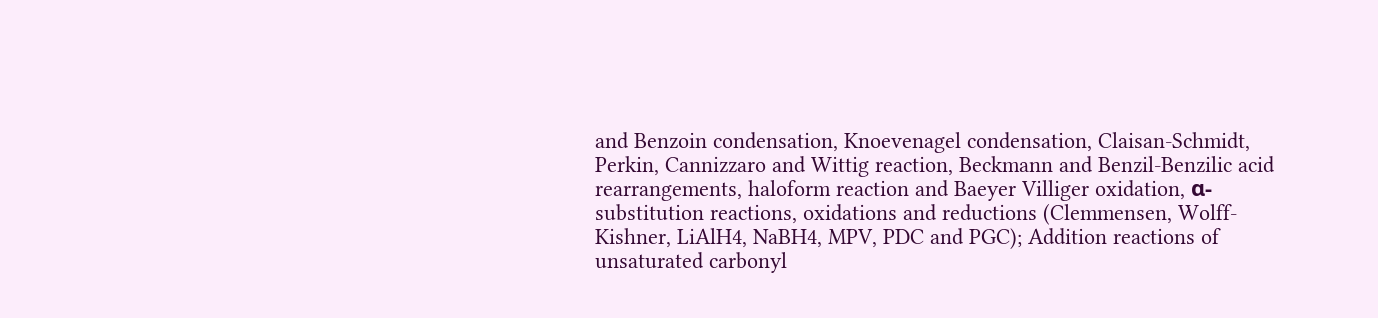and Benzoin condensation, Knoevenagel condensation, Claisan-Schmidt, Perkin, Cannizzaro and Wittig reaction, Beckmann and Benzil-Benzilic acid rearrangements, haloform reaction and Baeyer Villiger oxidation, α-substitution reactions, oxidations and reductions (Clemmensen, Wolff-Kishner, LiAlH4, NaBH4, MPV, PDC and PGC); Addition reactions of unsaturated carbonyl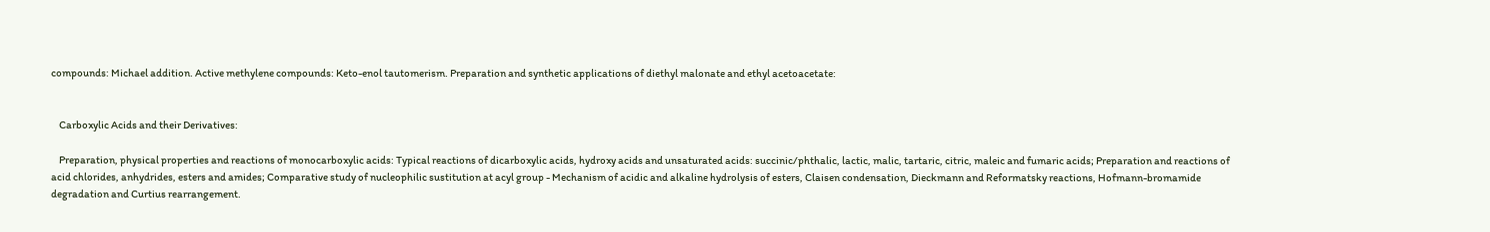compounds: Michael addition. Active methylene compounds: Keto-enol tautomerism. Preparation and synthetic applications of diethyl malonate and ethyl acetoacetate:


    Carboxylic Acids and their Derivatives:

    Preparation, physical properties and reactions of monocarboxylic acids: Typical reactions of dicarboxylic acids, hydroxy acids and unsaturated acids: succinic/phthalic, lactic, malic, tartaric, citric, maleic and fumaric acids; Preparation and reactions of acid chlorides, anhydrides, esters and amides; Comparative study of nucleophilic sustitution at acyl group - Mechanism of acidic and alkaline hydrolysis of esters, Claisen condensation, Dieckmann and Reformatsky reactions, Hofmann-bromamide degradation and Curtius rearrangement.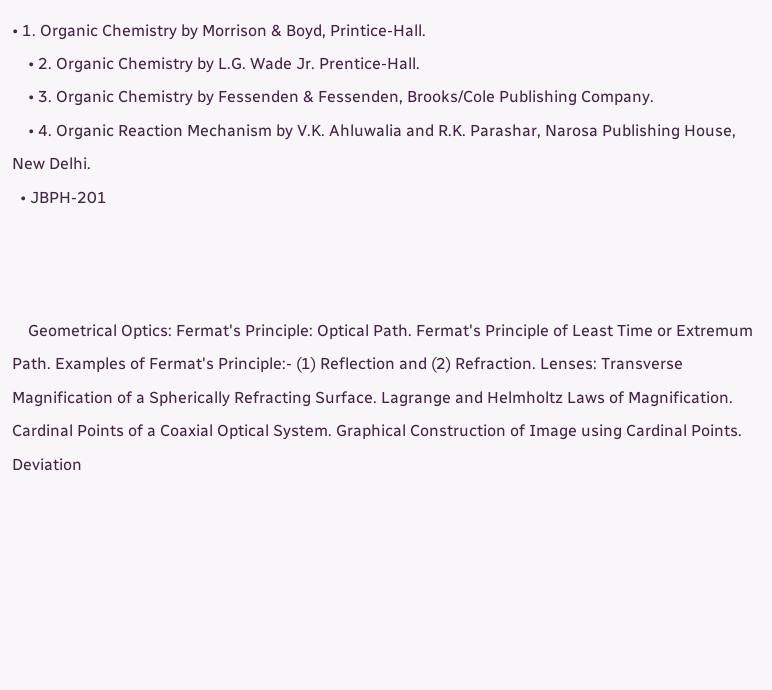• 1. Organic Chemistry by Morrison & Boyd, Printice-Hall.
    • 2. Organic Chemistry by L.G. Wade Jr. Prentice-Hall.
    • 3. Organic Chemistry by Fessenden & Fessenden, Brooks/Cole Publishing Company.
    • 4. Organic Reaction Mechanism by V.K. Ahluwalia and R.K. Parashar, Narosa Publishing House, New Delhi.
  • JBPH-201



    Geometrical Optics: Fermat's Principle: Optical Path. Fermat's Principle of Least Time or Extremum Path. Examples of Fermat's Principle:- (1) Reflection and (2) Refraction. Lenses: Transverse Magnification of a Spherically Refracting Surface. Lagrange and Helmholtz Laws of Magnification. Cardinal Points of a Coaxial Optical System. Graphical Construction of Image using Cardinal Points. Deviation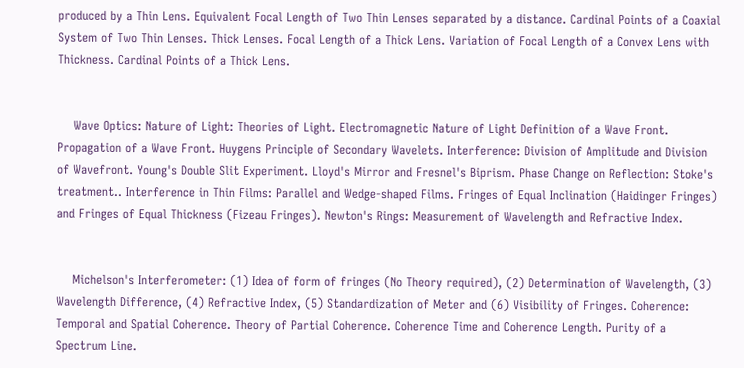produced by a Thin Lens. Equivalent Focal Length of Two Thin Lenses separated by a distance. Cardinal Points of a Coaxial System of Two Thin Lenses. Thick Lenses. Focal Length of a Thick Lens. Variation of Focal Length of a Convex Lens with Thickness. Cardinal Points of a Thick Lens.


    Wave Optics: Nature of Light: Theories of Light. Electromagnetic Nature of Light Definition of a Wave Front. Propagation of a Wave Front. Huygens Principle of Secondary Wavelets. Interference: Division of Amplitude and Division of Wavefront. Young's Double Slit Experiment. Lloyd's Mirror and Fresnel's Biprism. Phase Change on Reflection: Stoke's treatment.. Interference in Thin Films: Parallel and Wedge-shaped Films. Fringes of Equal Inclination (Haidinger Fringes) and Fringes of Equal Thickness (Fizeau Fringes). Newton's Rings: Measurement of Wavelength and Refractive Index.


    Michelson's Interferometer: (1) Idea of form of fringes (No Theory required), (2) Determination of Wavelength, (3) Wavelength Difference, (4) Refractive Index, (5) Standardization of Meter and (6) Visibility of Fringes. Coherence: Temporal and Spatial Coherence. Theory of Partial Coherence. Coherence Time and Coherence Length. Purity of a Spectrum Line.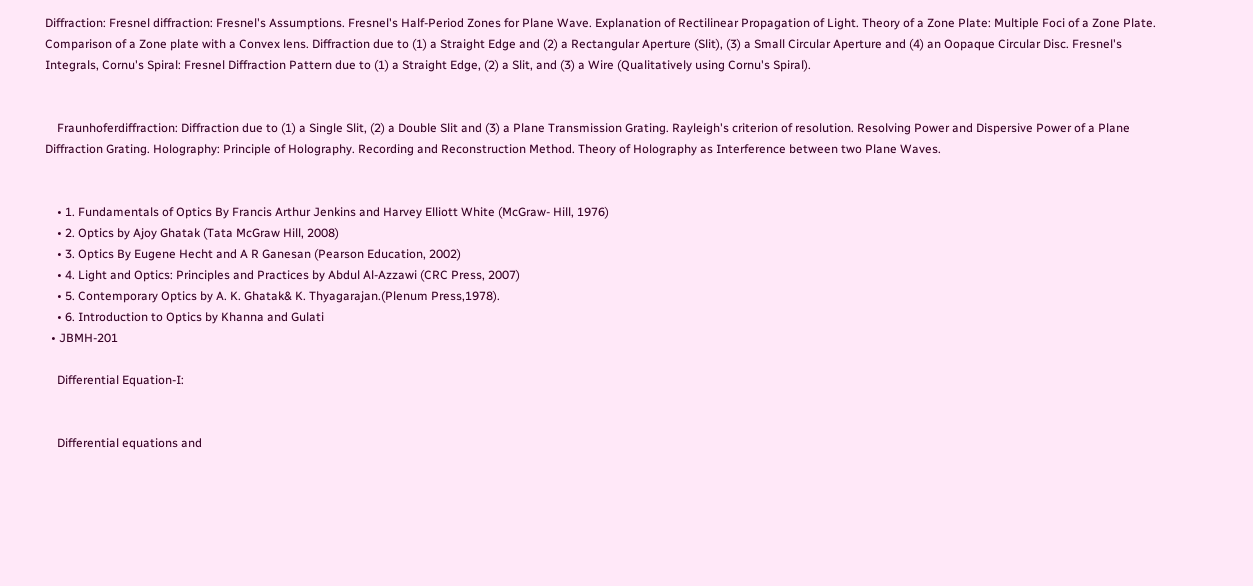Diffraction: Fresnel diffraction: Fresnel's Assumptions. Fresnel's Half-Period Zones for Plane Wave. Explanation of Rectilinear Propagation of Light. Theory of a Zone Plate: Multiple Foci of a Zone Plate. Comparison of a Zone plate with a Convex lens. Diffraction due to (1) a Straight Edge and (2) a Rectangular Aperture (Slit), (3) a Small Circular Aperture and (4) an Oopaque Circular Disc. Fresnel's Integrals, Cornu's Spiral: Fresnel Diffraction Pattern due to (1) a Straight Edge, (2) a Slit, and (3) a Wire (Qualitatively using Cornu's Spiral).


    Fraunhoferdiffraction: Diffraction due to (1) a Single Slit, (2) a Double Slit and (3) a Plane Transmission Grating. Rayleigh's criterion of resolution. Resolving Power and Dispersive Power of a Plane Diffraction Grating. Holography: Principle of Holography. Recording and Reconstruction Method. Theory of Holography as Interference between two Plane Waves.


    • 1. Fundamentals of Optics By Francis Arthur Jenkins and Harvey Elliott White (McGraw- Hill, 1976)
    • 2. Optics by Ajoy Ghatak (Tata McGraw Hill, 2008)
    • 3. Optics By Eugene Hecht and A R Ganesan (Pearson Education, 2002)
    • 4. Light and Optics: Principles and Practices by Abdul Al-Azzawi (CRC Press, 2007)
    • 5. Contemporary Optics by A. K. Ghatak& K. Thyagarajan.(Plenum Press,1978).
    • 6. Introduction to Optics by Khanna and Gulati
  • JBMH-201

    Differential Equation-I:


    Differential equations and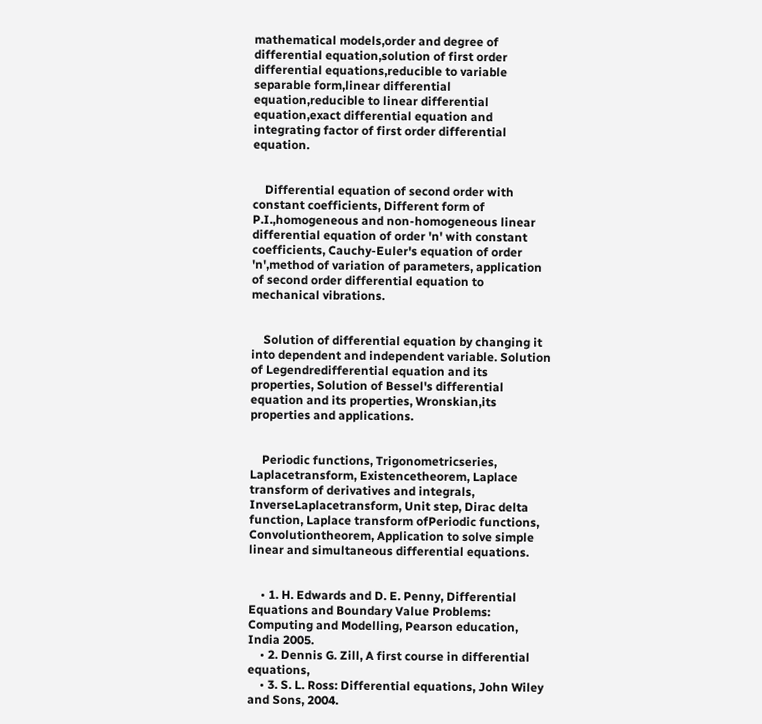mathematical models,order and degree of differential equation,solution of first order differential equations,reducible to variable separable form,linear differential equation,reducible to linear differential equation,exact differential equation and integrating factor of first order differential equation.


    Differential equation of second order with constant coefficients, Different form of P.I.,homogeneous and non-homogeneous linear differential equation of order 'n' with constant coefficients, Cauchy-Euler's equation of order 'n',method of variation of parameters, application of second order differential equation to mechanical vibrations.


    Solution of differential equation by changing it into dependent and independent variable. Solution of Legendredifferential equation and its properties, Solution of Bessel's differential equation and its properties, Wronskian,its properties and applications.


    Periodic functions, Trigonometricseries, Laplacetransform, Existencetheorem, Laplace transform of derivatives and integrals, InverseLaplacetransform, Unit step, Dirac delta function, Laplace transform ofPeriodic functions, Convolutiontheorem, Application to solve simple linear and simultaneous differential equations.


    • 1. H. Edwards and D. E. Penny, Differential Equations and Boundary Value Problems: Computing and Modelling, Pearson education, India 2005.
    • 2. Dennis G. Zill, A first course in differential equations,
    • 3. S. L. Ross: Differential equations, John Wiley and Sons, 2004.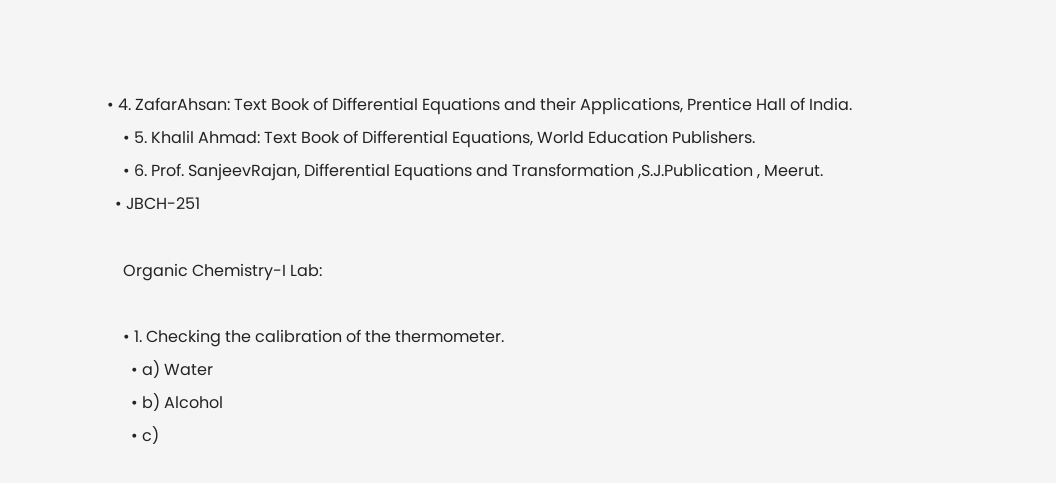• 4. ZafarAhsan: Text Book of Differential Equations and their Applications, Prentice Hall of India.
    • 5. Khalil Ahmad: Text Book of Differential Equations, World Education Publishers.
    • 6. Prof. SanjeevRajan, Differential Equations and Transformation ,S.J.Publication , Meerut.
  • JBCH-251

    Organic Chemistry-I Lab:

    • 1. Checking the calibration of the thermometer.
      • a) Water
      • b) Alcohol
      • c)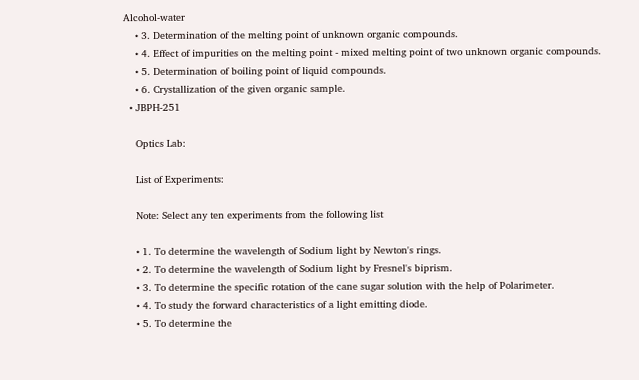Alcohol-water
    • 3. Determination of the melting point of unknown organic compounds.
    • 4. Effect of impurities on the melting point - mixed melting point of two unknown organic compounds.
    • 5. Determination of boiling point of liquid compounds.
    • 6. Crystallization of the given organic sample.
  • JBPH-251

    Optics Lab:

    List of Experiments:

    Note: Select any ten experiments from the following list

    • 1. To determine the wavelength of Sodium light by Newton's rings.
    • 2. To determine the wavelength of Sodium light by Fresnel's biprism.
    • 3. To determine the specific rotation of the cane sugar solution with the help of Polarimeter.
    • 4. To study the forward characteristics of a light emitting diode.
    • 5. To determine the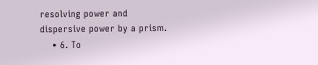resolving power and dispersive power by a prism.
    • 6. To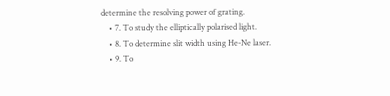determine the resolving power of grating.
    • 7. To study the elliptically polarised light.
    • 8. To determine slit width using He-Ne laser.
    • 9. To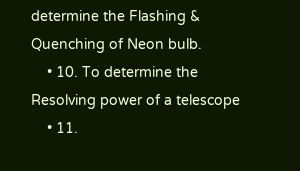determine the Flashing & Quenching of Neon bulb.
    • 10. To determine the Resolving power of a telescope
    • 11.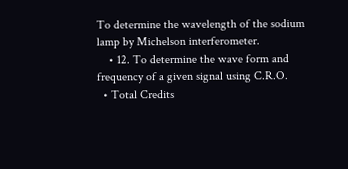To determine the wavelength of the sodium lamp by Michelson interferometer.
    • 12. To determine the wave form and frequency of a given signal using C.R.O.
  • Total Credits